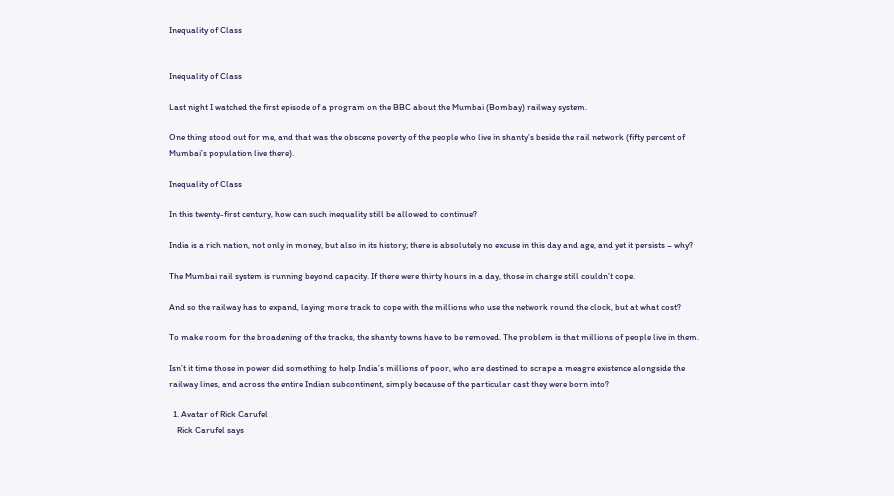Inequality of Class


Inequality of Class

Last night I watched the first episode of a program on the BBC about the Mumbai (Bombay) railway system.

One thing stood out for me, and that was the obscene poverty of the people who live in shanty’s beside the rail network (fifty percent of Mumbai’s population live there).

Inequality of Class

In this twenty-first century, how can such inequality still be allowed to continue?

India is a rich nation, not only in money, but also in its history; there is absolutely no excuse in this day and age, and yet it persists – why?

The Mumbai rail system is running beyond capacity. If there were thirty hours in a day, those in charge still couldn’t cope.

And so the railway has to expand, laying more track to cope with the millions who use the network round the clock, but at what cost?

To make room for the broadening of the tracks, the shanty towns have to be removed. The problem is that millions of people live in them.

Isn’t it time those in power did something to help India’s millions of poor, who are destined to scrape a meagre existence alongside the railway lines, and across the entire Indian subcontinent, simply because of the particular cast they were born into?

  1. Avatar of Rick Carufel
    Rick Carufel says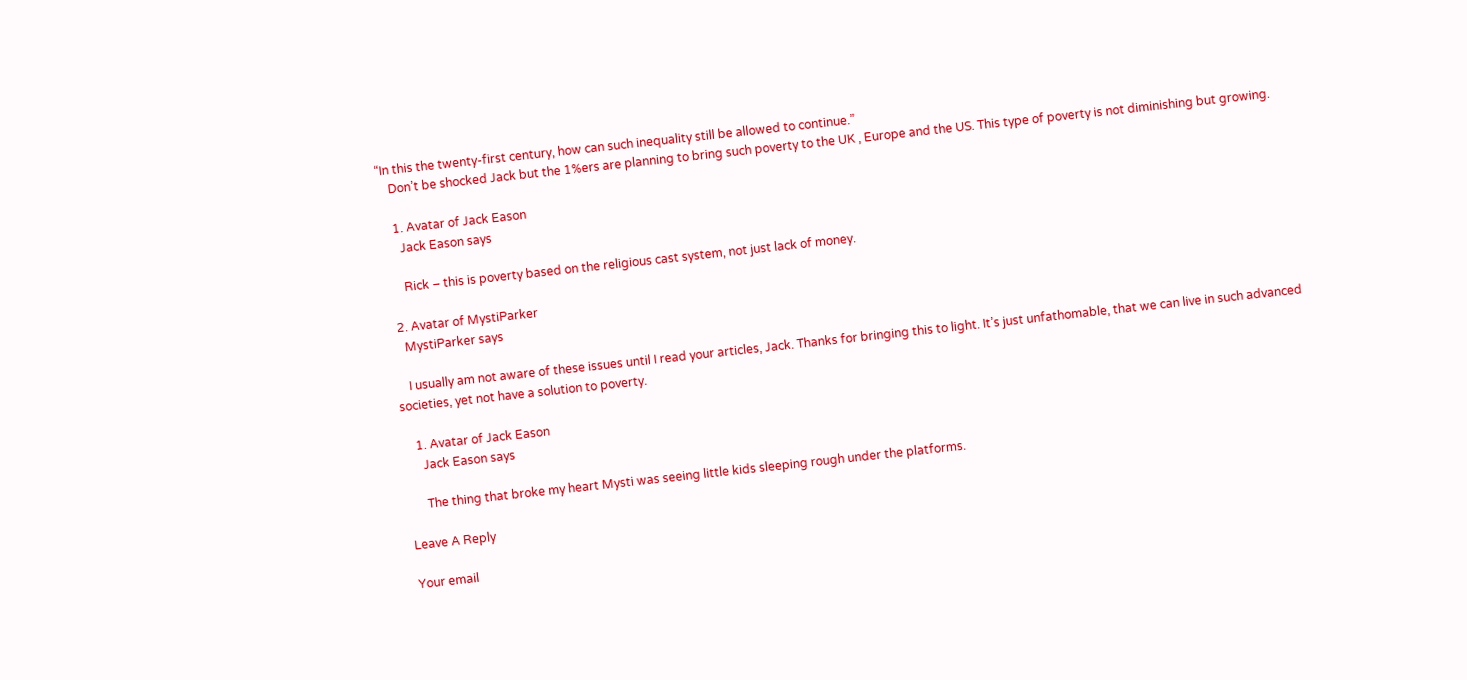“In this the twenty-first century, how can such inequality still be allowed to continue.”
    Don’t be shocked Jack but the 1%ers are planning to bring such poverty to the UK , Europe and the US. This type of poverty is not diminishing but growing.

    1. Avatar of Jack Eason
      Jack Eason says

      Rick – this is poverty based on the religious cast system, not just lack of money.

  2. Avatar of MystiParker
    MystiParker says

    I usually am not aware of these issues until I read your articles, Jack. Thanks for bringing this to light. It’s just unfathomable, that we can live in such advanced societies, yet not have a solution to poverty.

    1. Avatar of Jack Eason
      Jack Eason says

      The thing that broke my heart Mysti was seeing little kids sleeping rough under the platforms.

Leave A Reply

Your email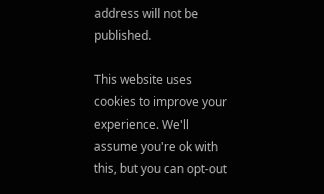address will not be published.

This website uses cookies to improve your experience. We'll assume you're ok with this, but you can opt-out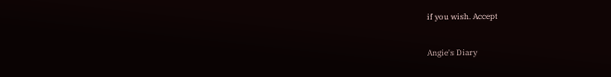if you wish. Accept

Angie's Diary